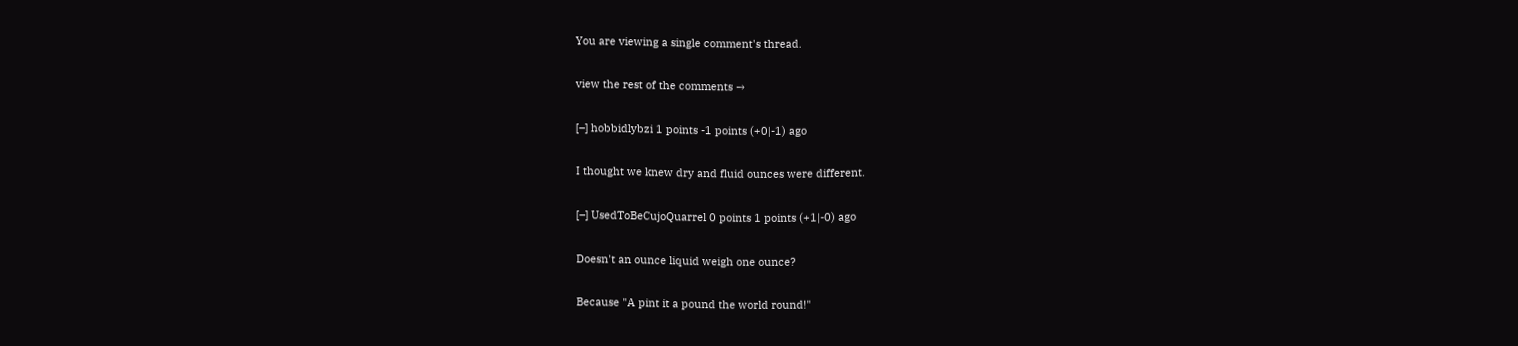You are viewing a single comment's thread.

view the rest of the comments →

[–] hobbidlybzi 1 points -1 points (+0|-1) ago

I thought we knew dry and fluid ounces were different.

[–] UsedToBeCujoQuarrel 0 points 1 points (+1|-0) ago

Doesn't an ounce liquid weigh one ounce?

Because "A pint it a pound the world round!"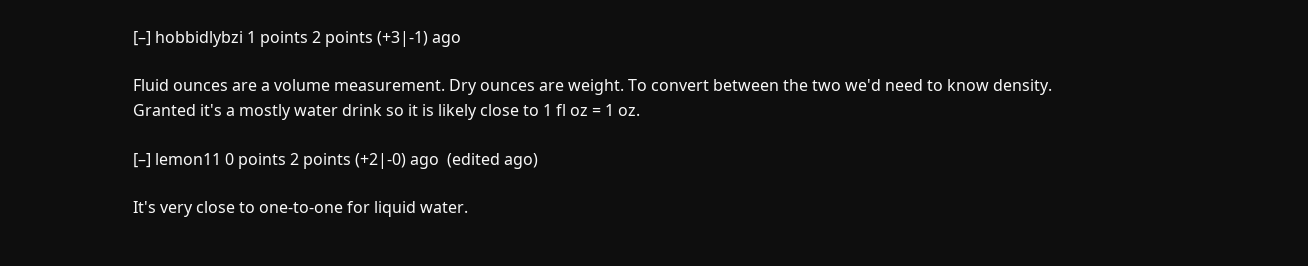[–] hobbidlybzi 1 points 2 points (+3|-1) ago

Fluid ounces are a volume measurement. Dry ounces are weight. To convert between the two we'd need to know density. Granted it's a mostly water drink so it is likely close to 1 fl oz = 1 oz.

[–] lemon11 0 points 2 points (+2|-0) ago  (edited ago)

It's very close to one-to-one for liquid water.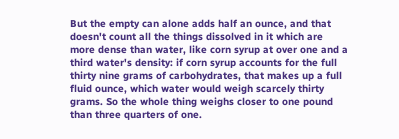But the empty can alone adds half an ounce, and that doesn't count all the things dissolved in it which are more dense than water, like corn syrup at over one and a third water's density: if corn syrup accounts for the full thirty nine grams of carbohydrates, that makes up a full fluid ounce, which water would weigh scarcely thirty grams. So the whole thing weighs closer to one pound than three quarters of one.